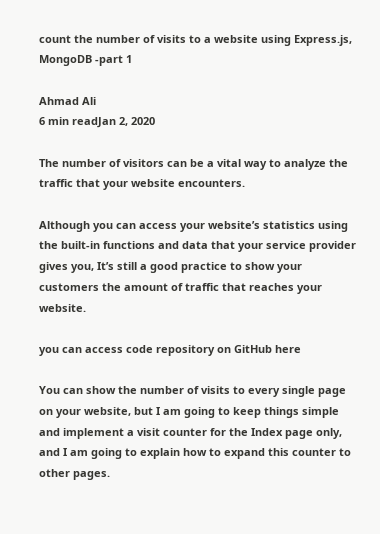count the number of visits to a website using Express.js, MongoDB -part 1

Ahmad Ali
6 min readJan 2, 2020

The number of visitors can be a vital way to analyze the traffic that your website encounters.

Although you can access your website’s statistics using the built-in functions and data that your service provider gives you, It’s still a good practice to show your customers the amount of traffic that reaches your website.

you can access code repository on GitHub here

You can show the number of visits to every single page on your website, but I am going to keep things simple and implement a visit counter for the Index page only, and I am going to explain how to expand this counter to other pages.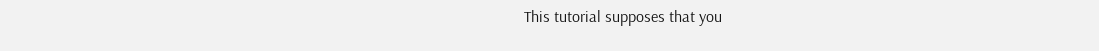This tutorial supposes that you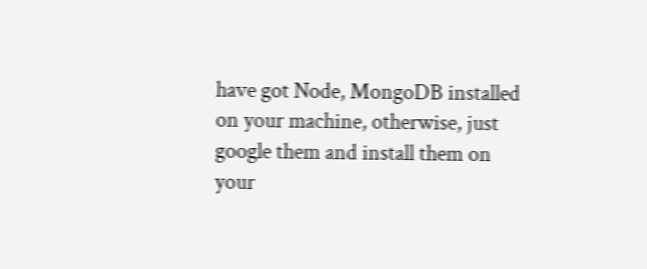have got Node, MongoDB installed on your machine, otherwise, just google them and install them on your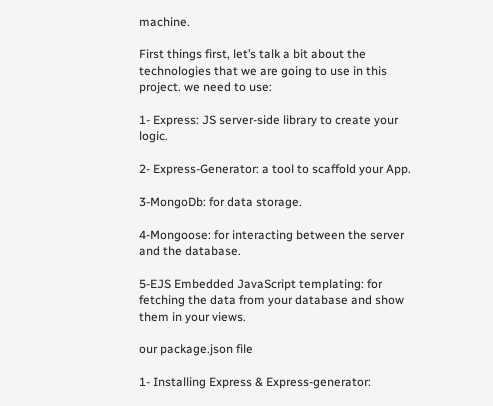machine.

First things first, let’s talk a bit about the technologies that we are going to use in this project. we need to use:

1- Express: JS server-side library to create your logic.

2- Express-Generator: a tool to scaffold your App.

3-MongoDb: for data storage.

4-Mongoose: for interacting between the server and the database.

5-EJS Embedded JavaScript templating: for fetching the data from your database and show them in your views.

our package.json file

1- Installing Express & Express-generator: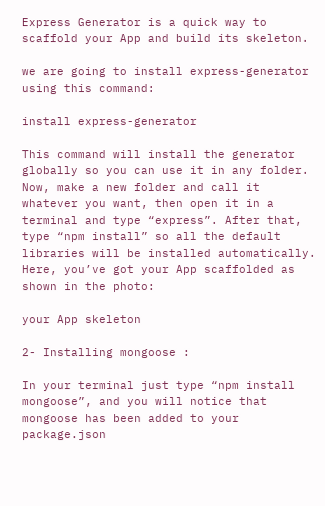Express Generator is a quick way to scaffold your App and build its skeleton.

we are going to install express-generator using this command:

install express-generator

This command will install the generator globally so you can use it in any folder. Now, make a new folder and call it whatever you want, then open it in a terminal and type “express”. After that, type “npm install” so all the default libraries will be installed automatically. Here, you’ve got your App scaffolded as shown in the photo:

your App skeleton

2- Installing mongoose :

In your terminal just type “npm install mongoose”, and you will notice that mongoose has been added to your package.json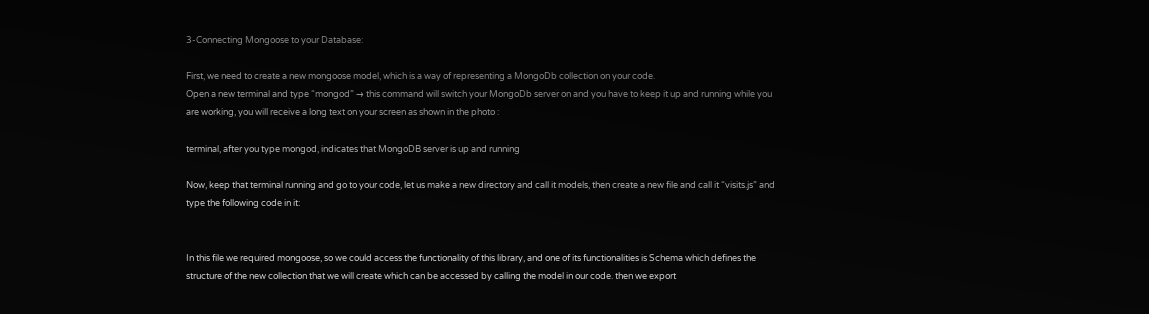3-Connecting Mongoose to your Database:

First, we need to create a new mongoose model, which is a way of representing a MongoDb collection on your code.
Open a new terminal and type “mongod” → this command will switch your MongoDb server on and you have to keep it up and running while you are working, you will receive a long text on your screen as shown in the photo :

terminal, after you type mongod, indicates that MongoDB server is up and running

Now, keep that terminal running and go to your code, let us make a new directory and call it models, then create a new file and call it “visits.js” and type the following code in it:


In this file we required mongoose, so we could access the functionality of this library, and one of its functionalities is Schema which defines the structure of the new collection that we will create which can be accessed by calling the model in our code. then we export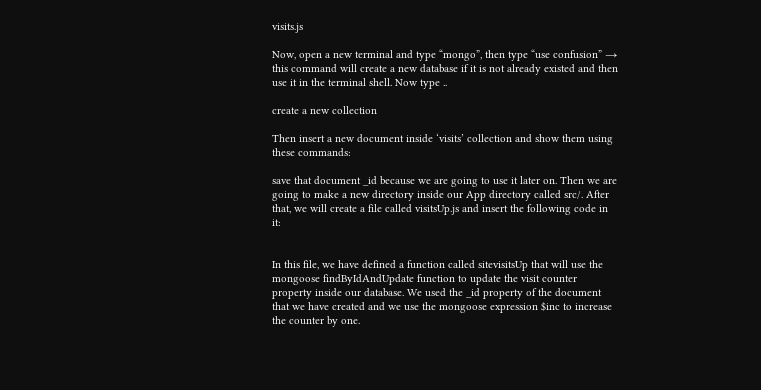visits.js

Now, open a new terminal and type “mongo”, then type “use confusion” → this command will create a new database if it is not already existed and then use it in the terminal shell. Now type ..

create a new collection

Then insert a new document inside ‘visits’ collection and show them using these commands:

save that document _id because we are going to use it later on. Then we are going to make a new directory inside our App directory called src/. After that, we will create a file called visitsUp.js and insert the following code in it:


In this file, we have defined a function called sitevisitsUp that will use the mongoose findByIdAndUpdate function to update the visit counter property inside our database. We used the _id property of the document that we have created and we use the mongoose expression $inc to increase the counter by one.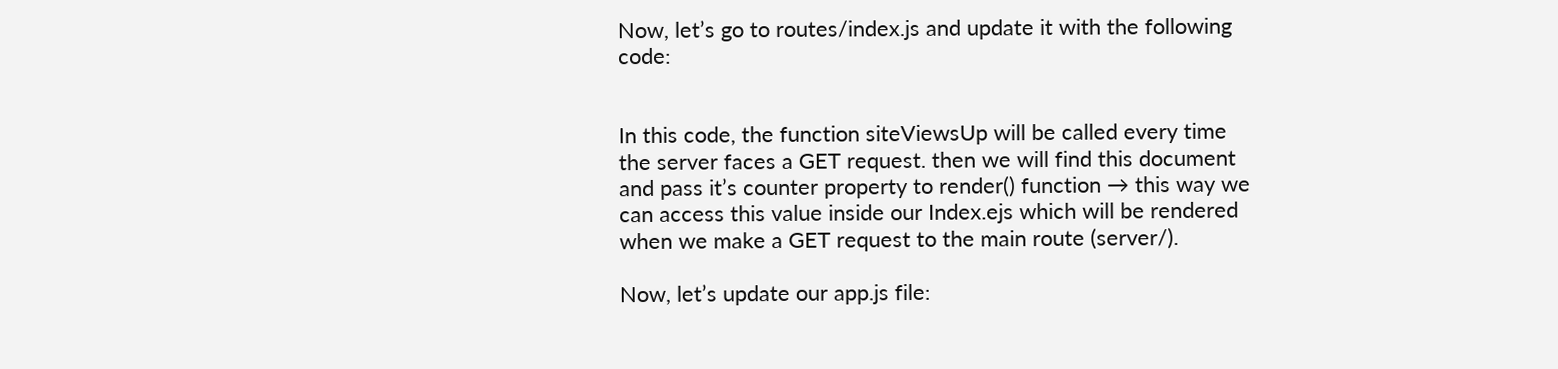Now, let’s go to routes/index.js and update it with the following code:


In this code, the function siteViewsUp will be called every time the server faces a GET request. then we will find this document and pass it’s counter property to render() function → this way we can access this value inside our Index.ejs which will be rendered when we make a GET request to the main route (server/).

Now, let’s update our app.js file: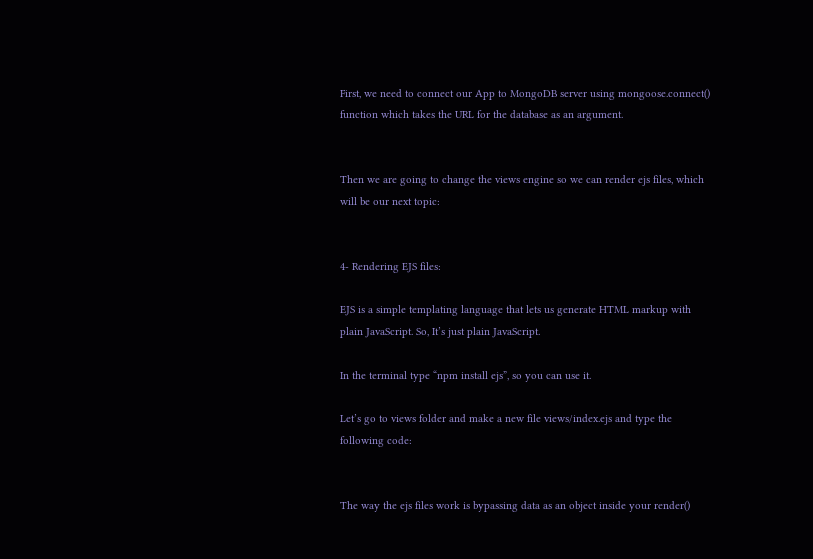First, we need to connect our App to MongoDB server using mongoose.connect() function which takes the URL for the database as an argument.


Then we are going to change the views engine so we can render ejs files, which will be our next topic:


4- Rendering EJS files:

EJS is a simple templating language that lets us generate HTML markup with plain JavaScript. So, It’s just plain JavaScript.

In the terminal type “npm install ejs”, so you can use it.

Let’s go to views folder and make a new file views/index.ejs and type the following code:


The way the ejs files work is bypassing data as an object inside your render()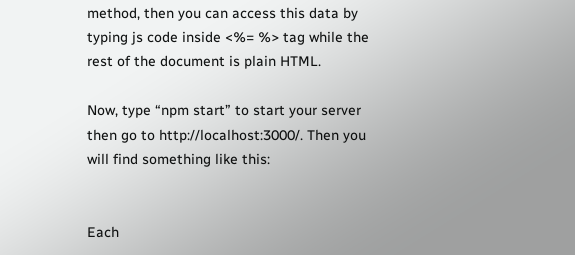method, then you can access this data by typing js code inside <%= %> tag while the rest of the document is plain HTML.

Now, type “npm start” to start your server then go to http://localhost:3000/. Then you will find something like this:


Each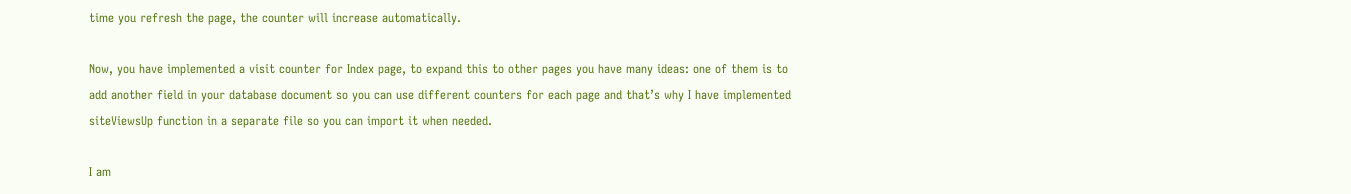time you refresh the page, the counter will increase automatically.

Now, you have implemented a visit counter for Index page, to expand this to other pages you have many ideas: one of them is to add another field in your database document so you can use different counters for each page and that’s why I have implemented siteViewsUp function in a separate file so you can import it when needed.

I am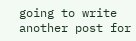going to write another post for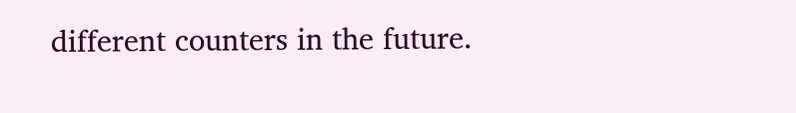different counters in the future.